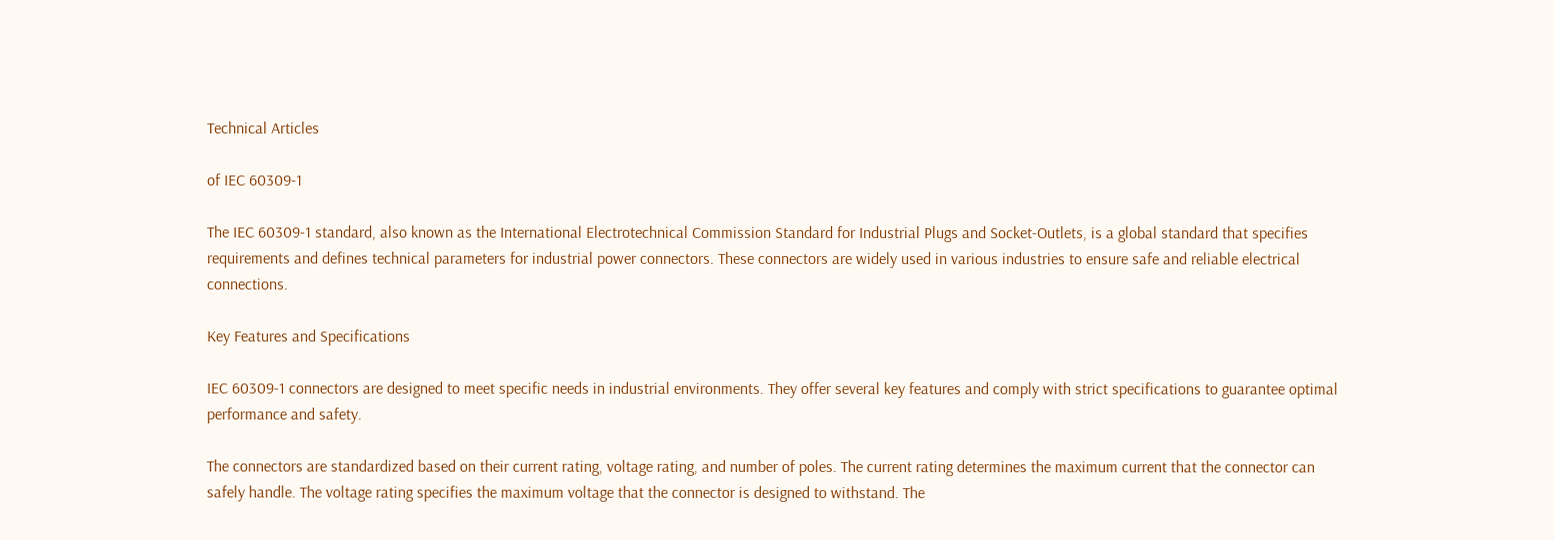Technical Articles

of IEC 60309-1

The IEC 60309-1 standard, also known as the International Electrotechnical Commission Standard for Industrial Plugs and Socket-Outlets, is a global standard that specifies requirements and defines technical parameters for industrial power connectors. These connectors are widely used in various industries to ensure safe and reliable electrical connections.

Key Features and Specifications

IEC 60309-1 connectors are designed to meet specific needs in industrial environments. They offer several key features and comply with strict specifications to guarantee optimal performance and safety.

The connectors are standardized based on their current rating, voltage rating, and number of poles. The current rating determines the maximum current that the connector can safely handle. The voltage rating specifies the maximum voltage that the connector is designed to withstand. The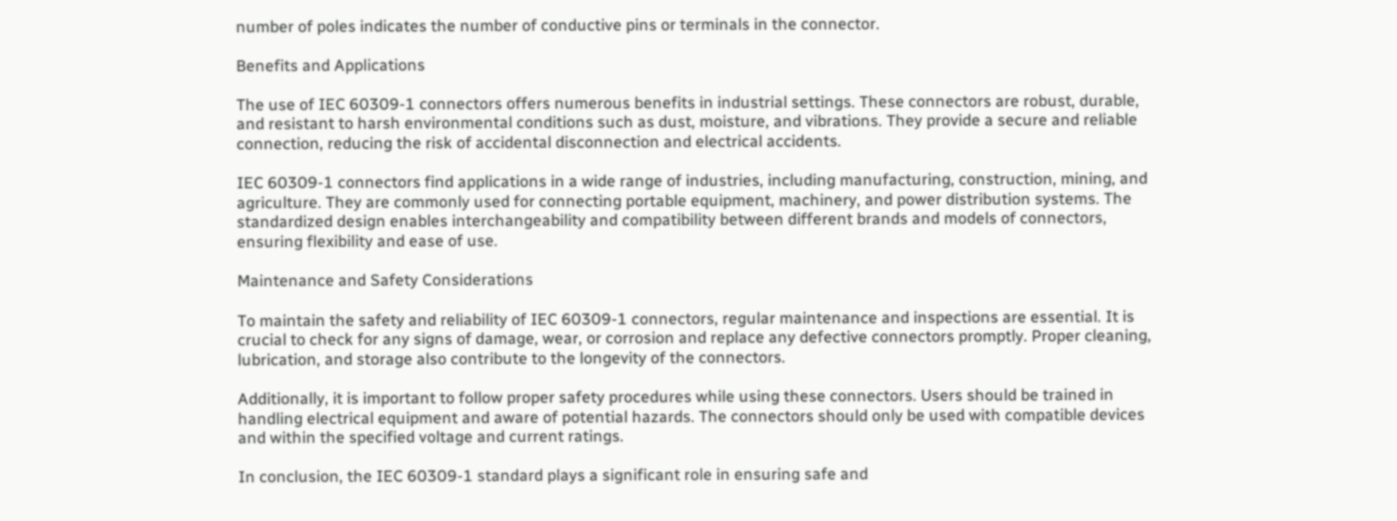number of poles indicates the number of conductive pins or terminals in the connector.

Benefits and Applications

The use of IEC 60309-1 connectors offers numerous benefits in industrial settings. These connectors are robust, durable, and resistant to harsh environmental conditions such as dust, moisture, and vibrations. They provide a secure and reliable connection, reducing the risk of accidental disconnection and electrical accidents.

IEC 60309-1 connectors find applications in a wide range of industries, including manufacturing, construction, mining, and agriculture. They are commonly used for connecting portable equipment, machinery, and power distribution systems. The standardized design enables interchangeability and compatibility between different brands and models of connectors, ensuring flexibility and ease of use.

Maintenance and Safety Considerations

To maintain the safety and reliability of IEC 60309-1 connectors, regular maintenance and inspections are essential. It is crucial to check for any signs of damage, wear, or corrosion and replace any defective connectors promptly. Proper cleaning, lubrication, and storage also contribute to the longevity of the connectors.

Additionally, it is important to follow proper safety procedures while using these connectors. Users should be trained in handling electrical equipment and aware of potential hazards. The connectors should only be used with compatible devices and within the specified voltage and current ratings.

In conclusion, the IEC 60309-1 standard plays a significant role in ensuring safe and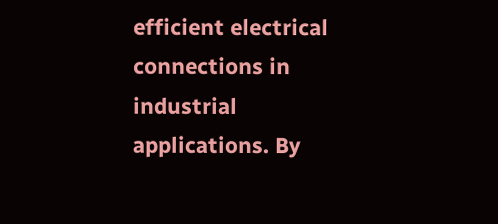efficient electrical connections in industrial applications. By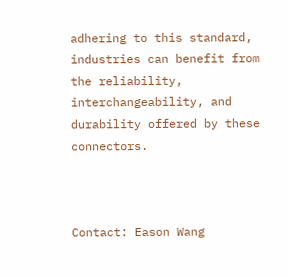adhering to this standard, industries can benefit from the reliability, interchangeability, and durability offered by these connectors.



Contact: Eason Wang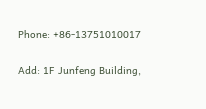Phone: +86-13751010017


Add: 1F Junfeng Building,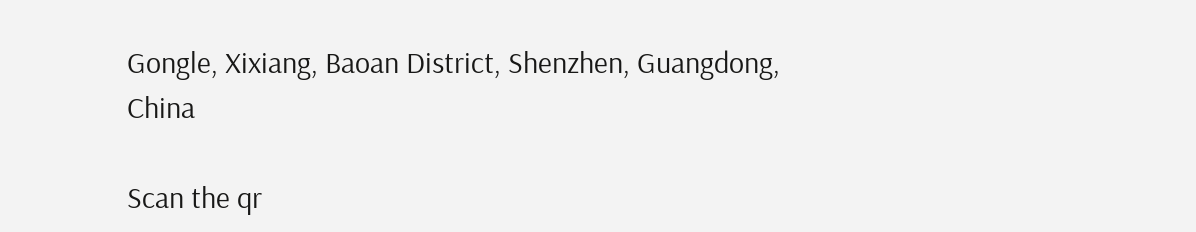Gongle, Xixiang, Baoan District, Shenzhen, Guangdong, China

Scan the qr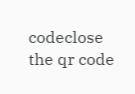codeclose
the qr code